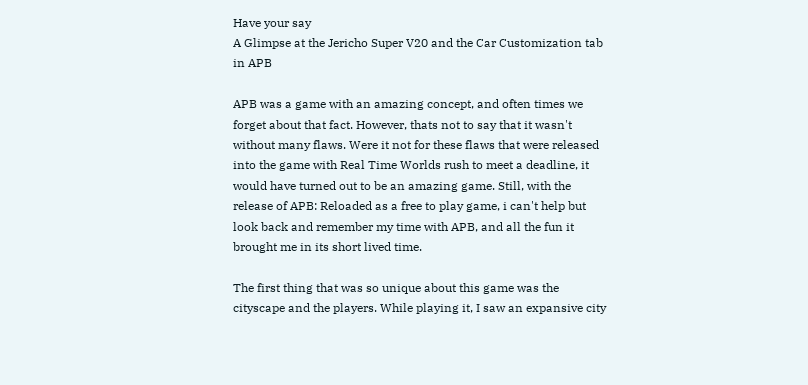Have your say
A Glimpse at the Jericho Super V20 and the Car Customization tab in APB

APB was a game with an amazing concept, and often times we forget about that fact. However, thats not to say that it wasn't without many flaws. Were it not for these flaws that were released into the game with Real Time Worlds rush to meet a deadline, it would have turned out to be an amazing game. Still, with the release of APB: Reloaded as a free to play game, i can't help but look back and remember my time with APB, and all the fun it brought me in its short lived time.

The first thing that was so unique about this game was the cityscape and the players. While playing it, I saw an expansive city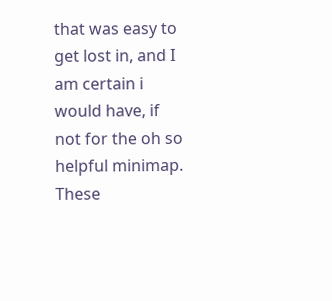that was easy to get lost in, and I am certain i would have, if not for the oh so helpful minimap. These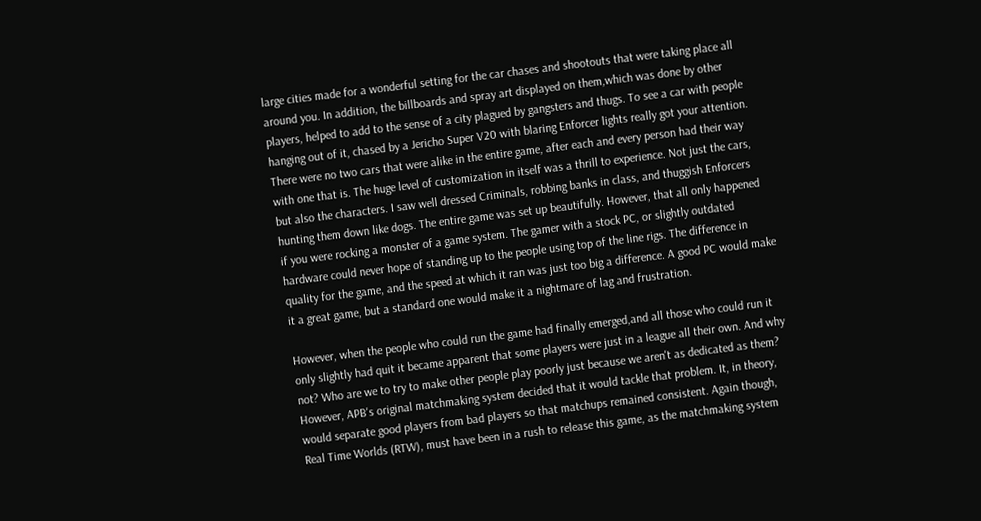large cities made for a wonderful setting for the car chases and shootouts that were taking place all around you. In addition, the billboards and spray art displayed on them,which was done by other players, helped to add to the sense of a city plagued by gangsters and thugs. To see a car with people hanging out of it, chased by a Jericho Super V20 with blaring Enforcer lights really got your attention. There were no two cars that were alike in the entire game, after each and every person had their way with one that is. The huge level of customization in itself was a thrill to experience. Not just the cars, but also the characters. I saw well dressed Criminals, robbing banks in class, and thuggish Enforcers hunting them down like dogs. The entire game was set up beautifully. However, that all only happened if you were rocking a monster of a game system. The gamer with a stock PC, or slightly outdated hardware could never hope of standing up to the people using top of the line rigs. The difference in quality for the game, and the speed at which it ran was just too big a difference. A good PC would make it a great game, but a standard one would make it a nightmare of lag and frustration.

However, when the people who could run the game had finally emerged,and all those who could run it only slightly had quit it became apparent that some players were just in a league all their own. And why not? Who are we to try to make other people play poorly just because we aren't as dedicated as them? However, APB's original matchmaking system decided that it would tackle that problem. It, in theory, would separate good players from bad players so that matchups remained consistent. Again though, Real Time Worlds (RTW), must have been in a rush to release this game, as the matchmaking system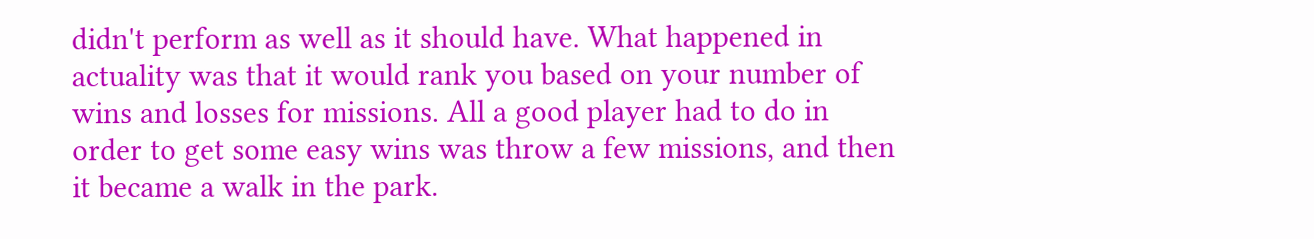didn't perform as well as it should have. What happened in actuality was that it would rank you based on your number of wins and losses for missions. All a good player had to do in order to get some easy wins was throw a few missions, and then it became a walk in the park.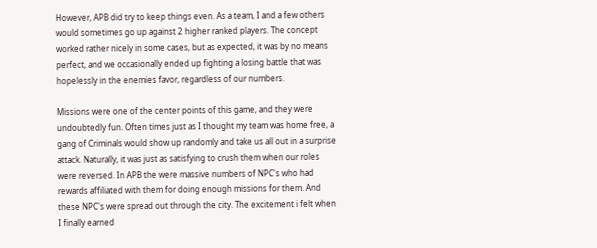However, APB did try to keep things even. As a team, I and a few others would sometimes go up against 2 higher ranked players. The concept worked rather nicely in some cases, but as expected, it was by no means perfect, and we occasionally ended up fighting a losing battle that was hopelessly in the enemies favor, regardless of our numbers.

Missions were one of the center points of this game, and they were undoubtedly fun. Often times just as I thought my team was home free, a gang of Criminals would show up randomly and take us all out in a surprise attack. Naturally, it was just as satisfying to crush them when our roles were reversed. In APB the were massive numbers of NPC's who had rewards affiliated with them for doing enough missions for them. And these NPC's were spread out through the city. The excitement i felt when I finally earned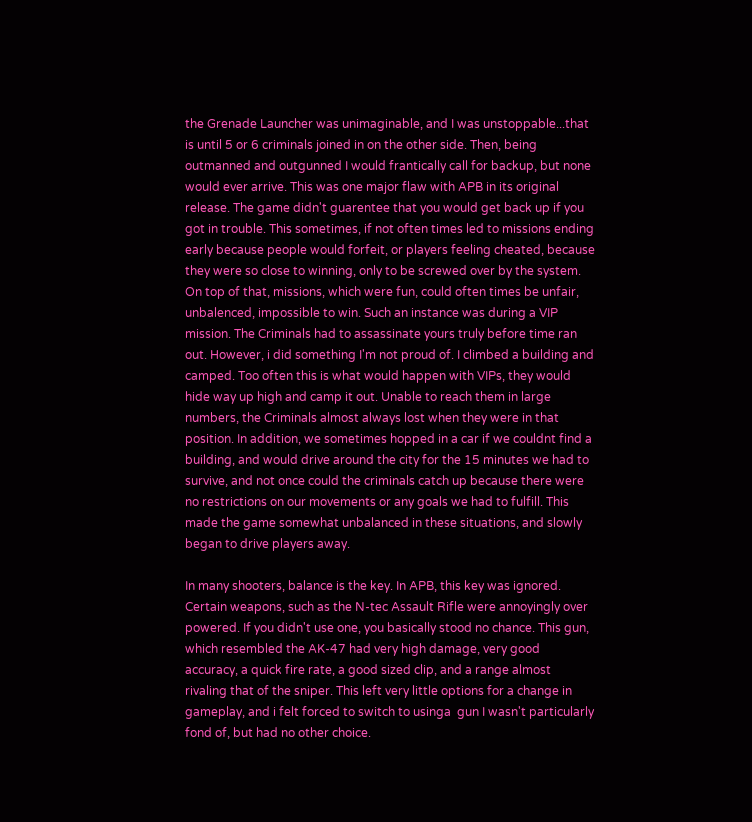the Grenade Launcher was unimaginable, and I was unstoppable...that is until 5 or 6 criminals joined in on the other side. Then, being outmanned and outgunned I would frantically call for backup, but none would ever arrive. This was one major flaw with APB in its original release. The game didn't guarentee that you would get back up if you got in trouble. This sometimes, if not often times led to missions ending early because people would forfeit, or players feeling cheated, because they were so close to winning, only to be screwed over by the system. On top of that, missions, which were fun, could often times be unfair, unbalenced, impossible to win. Such an instance was during a VIP mission. The Criminals had to assassinate yours truly before time ran out. However, i did something I'm not proud of. I climbed a building and camped. Too often this is what would happen with VIPs, they would hide way up high and camp it out. Unable to reach them in large numbers, the Criminals almost always lost when they were in that position. In addition, we sometimes hopped in a car if we couldnt find a building, and would drive around the city for the 15 minutes we had to survive, and not once could the criminals catch up because there were no restrictions on our movements or any goals we had to fulfill. This made the game somewhat unbalanced in these situations, and slowly began to drive players away.

In many shooters, balance is the key. In APB, this key was ignored. Certain weapons, such as the N-tec Assault Rifle were annoyingly over powered. If you didn't use one, you basically stood no chance. This gun, which resembled the AK-47 had very high damage, very good accuracy, a quick fire rate, a good sized clip, and a range almost rivaling that of the sniper. This left very little options for a change in gameplay, and i felt forced to switch to usinga  gun I wasn't particularly fond of, but had no other choice.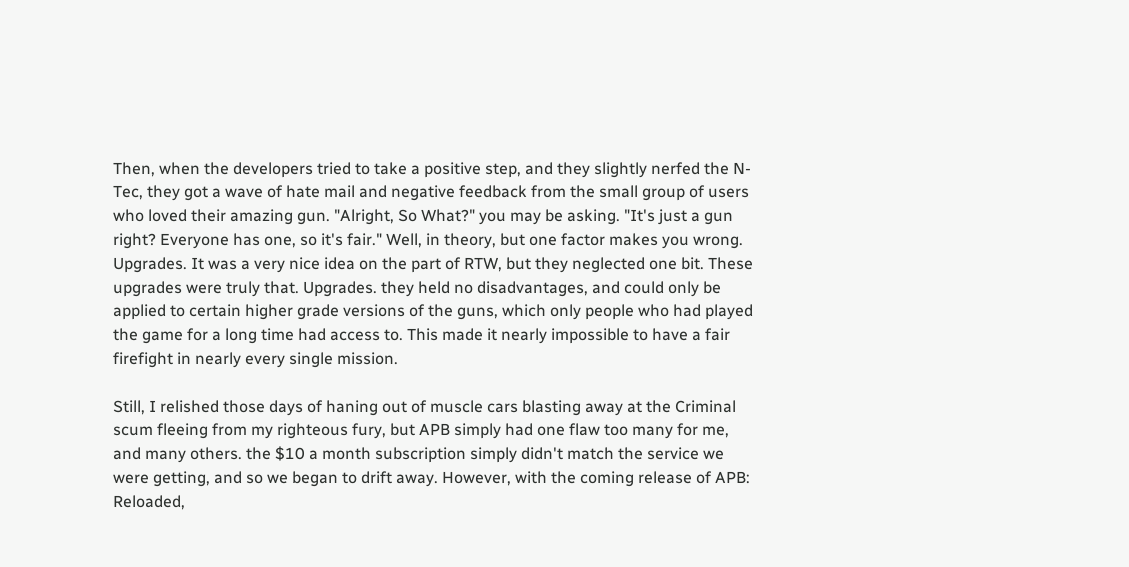Then, when the developers tried to take a positive step, and they slightly nerfed the N-Tec, they got a wave of hate mail and negative feedback from the small group of users who loved their amazing gun. "Alright, So What?" you may be asking. "It's just a gun right? Everyone has one, so it's fair." Well, in theory, but one factor makes you wrong. Upgrades. It was a very nice idea on the part of RTW, but they neglected one bit. These upgrades were truly that. Upgrades. they held no disadvantages, and could only be applied to certain higher grade versions of the guns, which only people who had played the game for a long time had access to. This made it nearly impossible to have a fair firefight in nearly every single mission.

Still, I relished those days of haning out of muscle cars blasting away at the Criminal scum fleeing from my righteous fury, but APB simply had one flaw too many for me, and many others. the $10 a month subscription simply didn't match the service we were getting, and so we began to drift away. However, with the coming release of APB: Reloaded,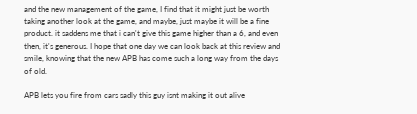and the new management of the game, I find that it might just be worth taking another look at the game, and maybe, just maybe it will be a fine product. it saddens me that i can't give this game higher than a 6, and even then, it's generous. I hope that one day we can look back at this review and smile, knowing that the new APB has come such a long way from the days of old.

APB lets you fire from cars sadly this guy isnt making it out alive